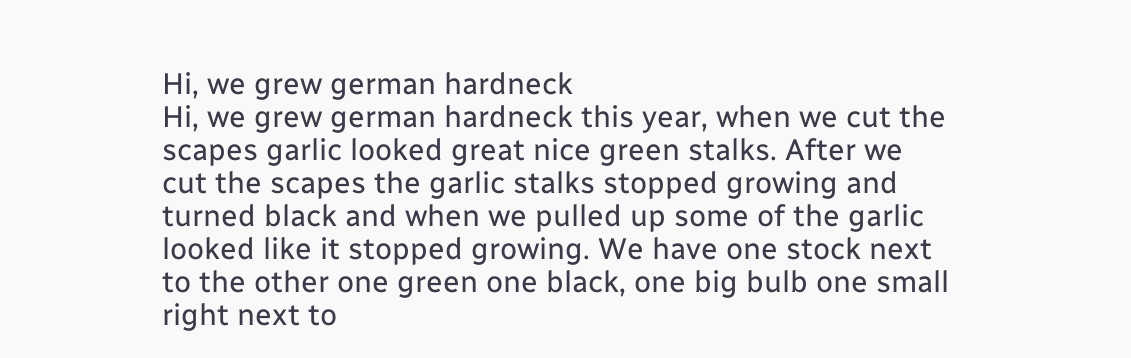Hi, we grew german hardneck
Hi, we grew german hardneck this year, when we cut the scapes garlic looked great nice green stalks. After we cut the scapes the garlic stalks stopped growing and turned black and when we pulled up some of the garlic looked like it stopped growing. We have one stock next to the other one green one black, one big bulb one small right next to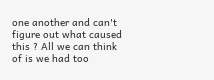one another and can't figure out what caused this ? All we can think of is we had too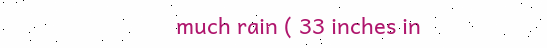much rain ( 33 inches in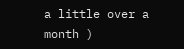a little over a month )